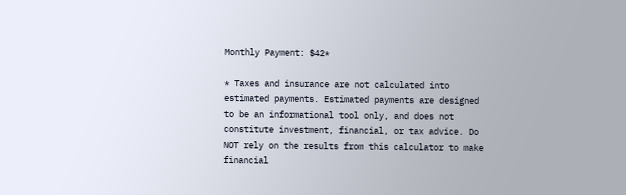Monthly Payment: $42*

* Taxes and insurance are not calculated into estimated payments. Estimated payments are designed to be an informational tool only, and does not constitute investment, financial, or tax advice. Do NOT rely on the results from this calculator to make financial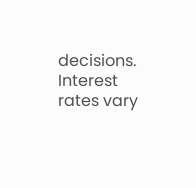decisions. Interest rates vary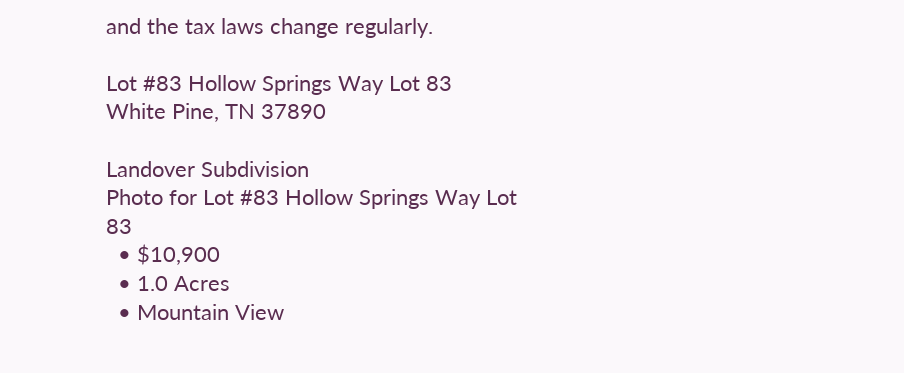and the tax laws change regularly.

Lot #83 Hollow Springs Way Lot 83
White Pine, TN 37890

Landover Subdivision
Photo for Lot #83 Hollow Springs Way Lot 83
  • $10,900
  • 1.0 Acres
  • Mountain View